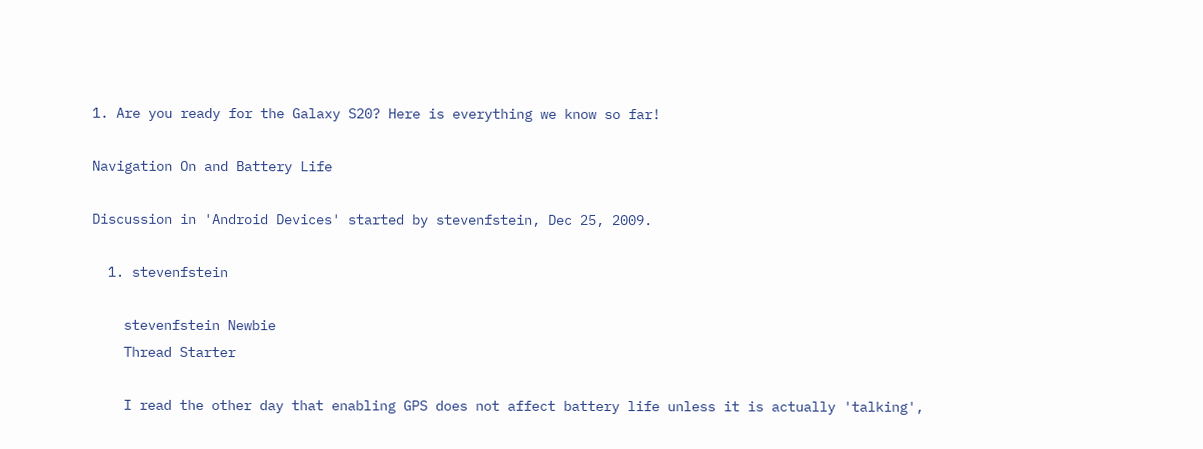1. Are you ready for the Galaxy S20? Here is everything we know so far!

Navigation On and Battery Life

Discussion in 'Android Devices' started by stevenfstein, Dec 25, 2009.

  1. stevenfstein

    stevenfstein Newbie
    Thread Starter

    I read the other day that enabling GPS does not affect battery life unless it is actually 'talking',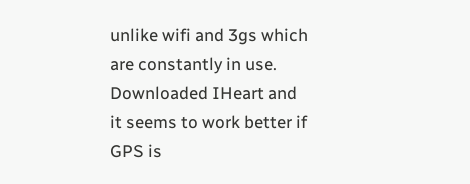unlike wifi and 3gs which are constantly in use. Downloaded IHeart and it seems to work better if GPS is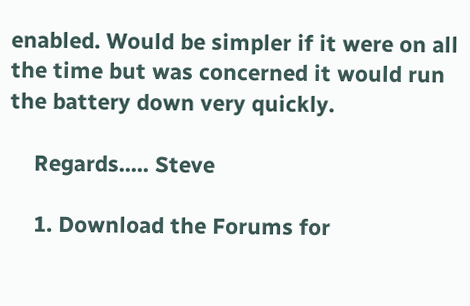enabled. Would be simpler if it were on all the time but was concerned it would run the battery down very quickly.

    Regards..... Steve

    1. Download the Forums for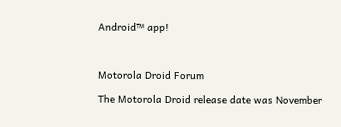Android™ app!



Motorola Droid Forum

The Motorola Droid release date was November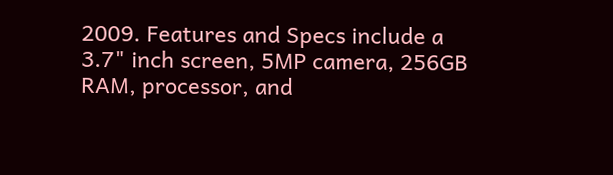2009. Features and Specs include a 3.7" inch screen, 5MP camera, 256GB RAM, processor, and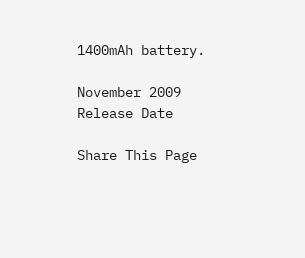1400mAh battery.

November 2009
Release Date

Share This Page